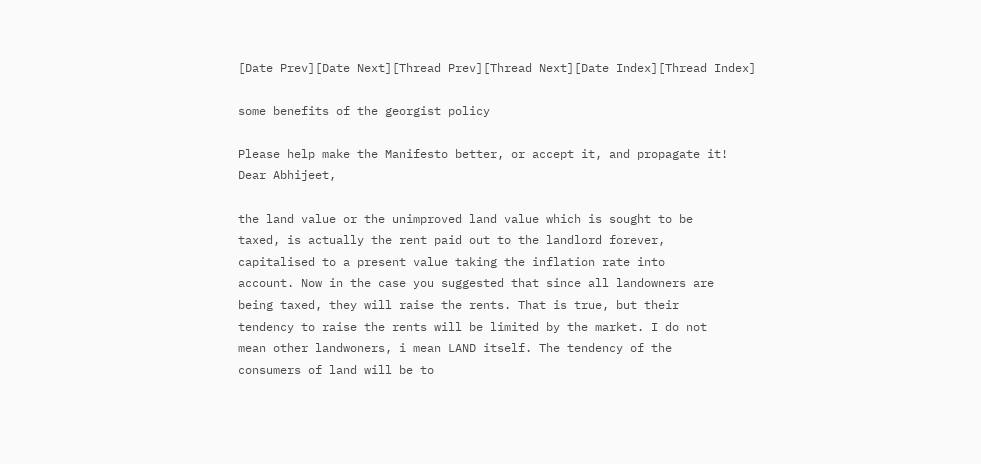[Date Prev][Date Next][Thread Prev][Thread Next][Date Index][Thread Index]

some benefits of the georgist policy

Please help make the Manifesto better, or accept it, and propagate it!
Dear Abhijeet,

the land value or the unimproved land value which is sought to be
taxed, is actually the rent paid out to the landlord forever,
capitalised to a present value taking the inflation rate into
account. Now in the case you suggested that since all landowners are
being taxed, they will raise the rents. That is true, but their
tendency to raise the rents will be limited by the market. I do not
mean other landwoners, i mean LAND itself. The tendency of the
consumers of land will be to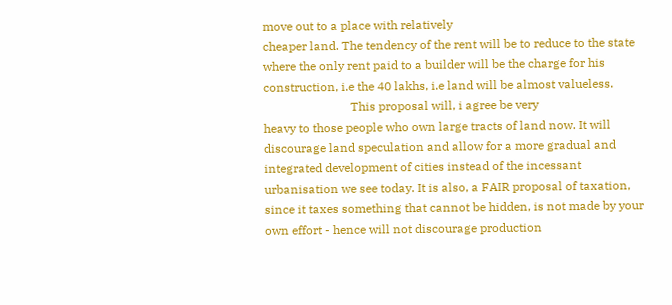move out to a place with relatively
cheaper land. The tendency of the rent will be to reduce to the state
where the only rent paid to a builder will be the charge for his
construction, i.e the 40 lakhs, i.e land will be almost valueless.
                             This proposal will, i agree be very
heavy to those people who own large tracts of land now. It will
discourage land speculation and allow for a more gradual and
integrated development of cities instead of the incessant
urbanisation we see today. It is also, a FAIR proposal of taxation,
since it taxes something that cannot be hidden, is not made by your
own effort - hence will not discourage production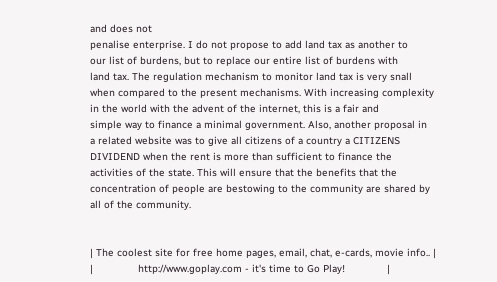and does not
penalise enterprise. I do not propose to add land tax as another to
our list of burdens, but to replace our entire list of burdens with
land tax. The regulation mechanism to monitor land tax is very snall
when compared to the present mechanisms. With increasing complexity
in the world with the advent of the internet, this is a fair and
simple way to finance a minimal government. Also, another proposal in
a related website was to give all citizens of a country a CITIZENS
DIVIDEND when the rent is more than sufficient to finance the
activities of the state. This will ensure that the benefits that the
concentration of people are bestowing to the community are shared by
all of the community.


| The coolest site for free home pages, email, chat, e-cards, movie info.. |
|               http://www.goplay.com - it's time to Go Play!              |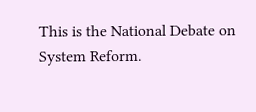This is the National Debate on System Reform.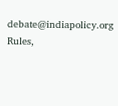debate@indiapolicy.org
Rules,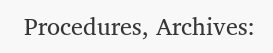Procedures, Archives: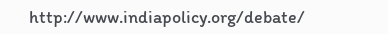http://www.indiapolicy.org/debate/